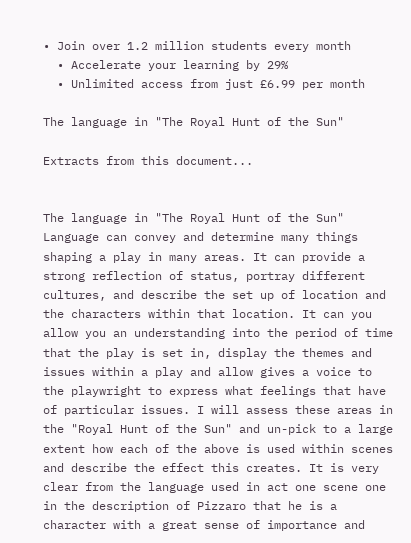• Join over 1.2 million students every month
  • Accelerate your learning by 29%
  • Unlimited access from just £6.99 per month

The language in "The Royal Hunt of the Sun"

Extracts from this document...


The language in "The Royal Hunt of the Sun" Language can convey and determine many things shaping a play in many areas. It can provide a strong reflection of status, portray different cultures, and describe the set up of location and the characters within that location. It can you allow you an understanding into the period of time that the play is set in, display the themes and issues within a play and allow gives a voice to the playwright to express what feelings that have of particular issues. I will assess these areas in the "Royal Hunt of the Sun" and un-pick to a large extent how each of the above is used within scenes and describe the effect this creates. It is very clear from the language used in act one scene one in the description of Pizzaro that he is a character with a great sense of importance and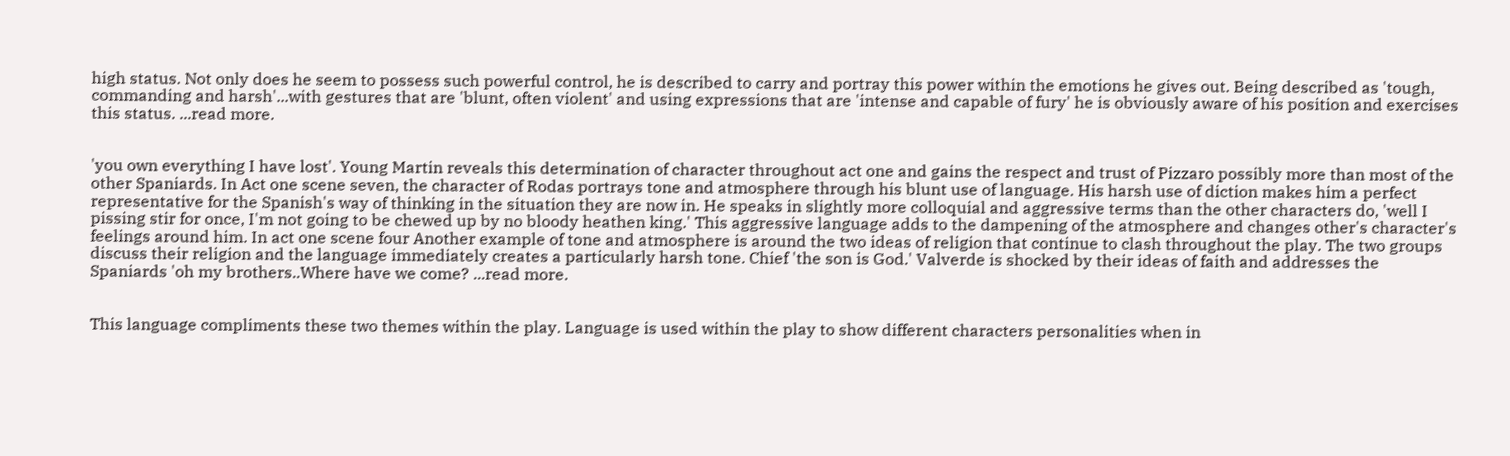high status. Not only does he seem to possess such powerful control, he is described to carry and portray this power within the emotions he gives out. Being described as 'tough, commanding and harsh'...with gestures that are 'blunt, often violent' and using expressions that are 'intense and capable of fury' he is obviously aware of his position and exercises this status. ...read more.


'you own everything I have lost'. Young Martin reveals this determination of character throughout act one and gains the respect and trust of Pizzaro possibly more than most of the other Spaniards. In Act one scene seven, the character of Rodas portrays tone and atmosphere through his blunt use of language. His harsh use of diction makes him a perfect representative for the Spanish's way of thinking in the situation they are now in. He speaks in slightly more colloquial and aggressive terms than the other characters do, 'well I pissing stir for once, I'm not going to be chewed up by no bloody heathen king.' This aggressive language adds to the dampening of the atmosphere and changes other's character's feelings around him. In act one scene four Another example of tone and atmosphere is around the two ideas of religion that continue to clash throughout the play. The two groups discuss their religion and the language immediately creates a particularly harsh tone. Chief 'the son is God.' Valverde is shocked by their ideas of faith and addresses the Spaniards 'oh my brothers..Where have we come? ...read more.


This language compliments these two themes within the play. Language is used within the play to show different characters personalities when in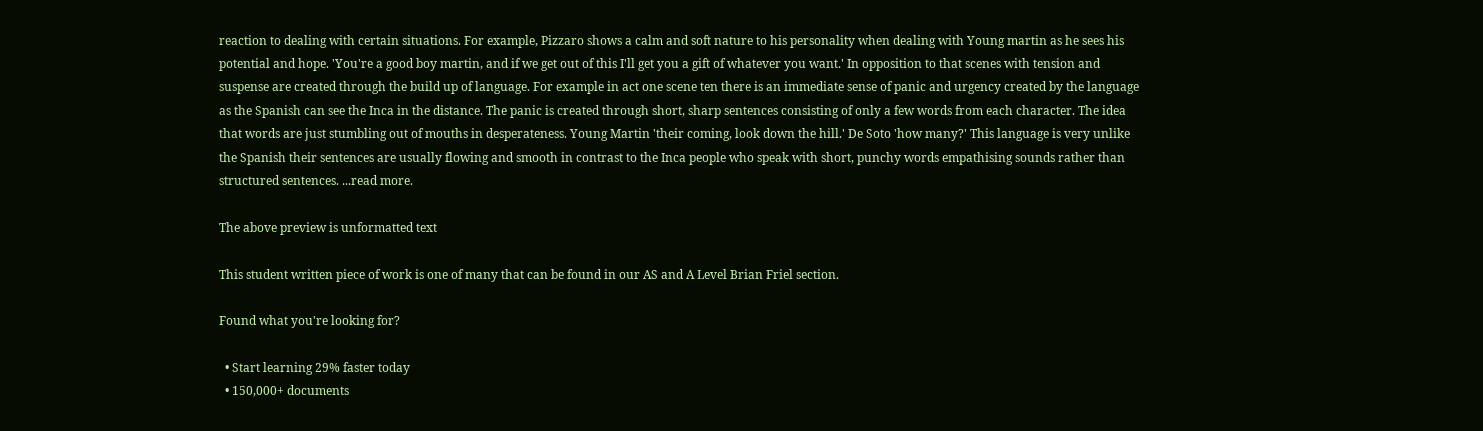reaction to dealing with certain situations. For example, Pizzaro shows a calm and soft nature to his personality when dealing with Young martin as he sees his potential and hope. 'You're a good boy martin, and if we get out of this I'll get you a gift of whatever you want.' In opposition to that scenes with tension and suspense are created through the build up of language. For example in act one scene ten there is an immediate sense of panic and urgency created by the language as the Spanish can see the Inca in the distance. The panic is created through short, sharp sentences consisting of only a few words from each character. The idea that words are just stumbling out of mouths in desperateness. Young Martin 'their coming, look down the hill.' De Soto 'how many?' This language is very unlike the Spanish their sentences are usually flowing and smooth in contrast to the Inca people who speak with short, punchy words empathising sounds rather than structured sentences. ...read more.

The above preview is unformatted text

This student written piece of work is one of many that can be found in our AS and A Level Brian Friel section.

Found what you're looking for?

  • Start learning 29% faster today
  • 150,000+ documents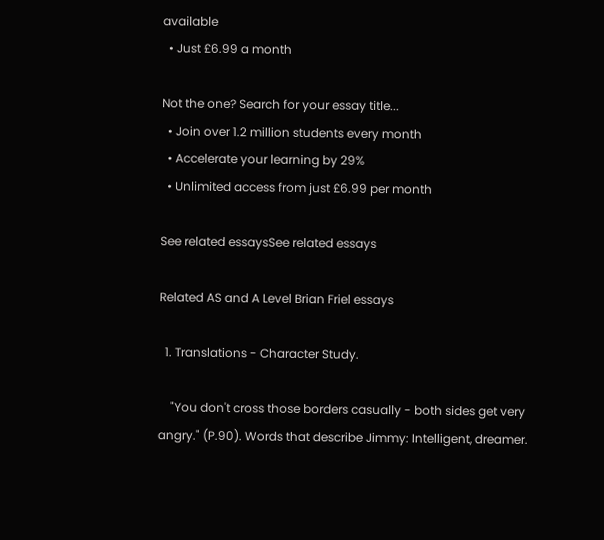available
  • Just £6.99 a month

Not the one? Search for your essay title...
  • Join over 1.2 million students every month
  • Accelerate your learning by 29%
  • Unlimited access from just £6.99 per month

See related essaysSee related essays

Related AS and A Level Brian Friel essays

  1. Translations - Character Study.

    "You don't cross those borders casually - both sides get very angry." (P.90). Words that describe Jimmy: Intelligent, dreamer.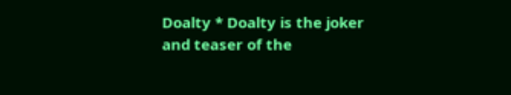Doalty * Doalty is the joker and teaser of the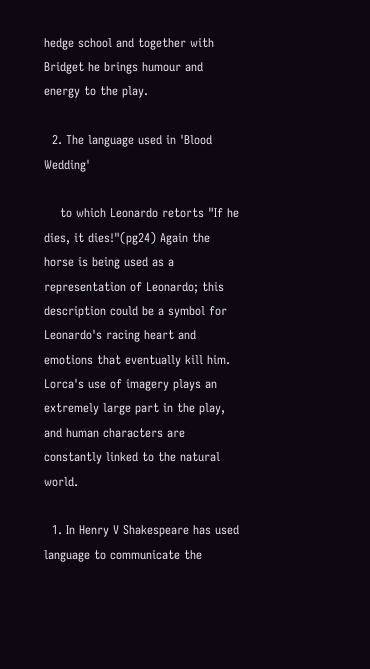hedge school and together with Bridget he brings humour and energy to the play.

  2. The language used in 'Blood Wedding'

    to which Leonardo retorts "If he dies, it dies!"(pg24) Again the horse is being used as a representation of Leonardo; this description could be a symbol for Leonardo's racing heart and emotions that eventually kill him. Lorca's use of imagery plays an extremely large part in the play, and human characters are constantly linked to the natural world.

  1. In Henry V Shakespeare has used language to communicate the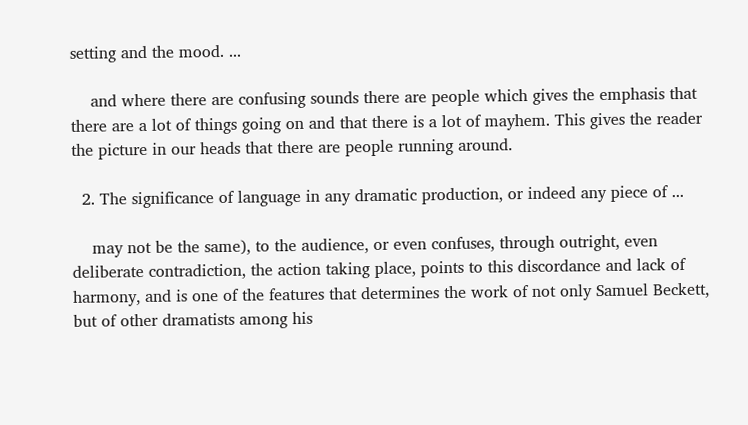setting and the mood. ...

    and where there are confusing sounds there are people which gives the emphasis that there are a lot of things going on and that there is a lot of mayhem. This gives the reader the picture in our heads that there are people running around.

  2. The significance of language in any dramatic production, or indeed any piece of ...

    may not be the same), to the audience, or even confuses, through outright, even deliberate contradiction, the action taking place, points to this discordance and lack of harmony, and is one of the features that determines the work of not only Samuel Beckett, but of other dramatists among his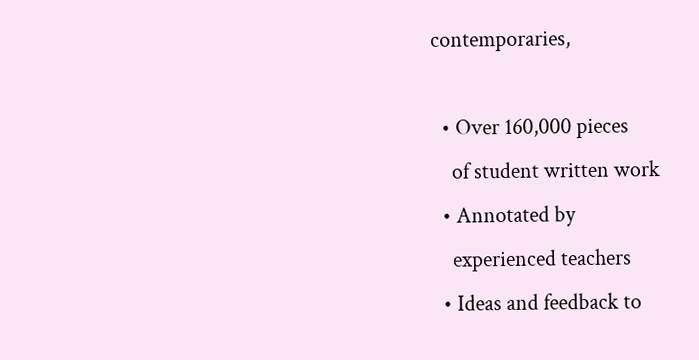contemporaries,

  • Over 160,000 pieces
    of student written work
  • Annotated by
    experienced teachers
  • Ideas and feedback to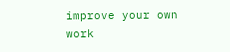improve your own work